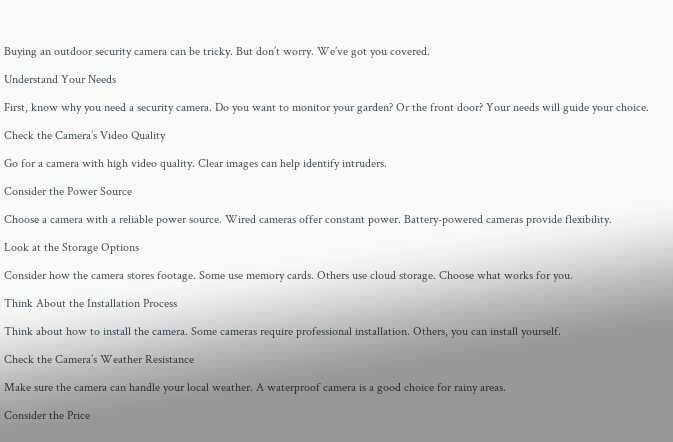Buying an outdoor security camera can be tricky. But don’t worry. We’ve got you covered.

Understand Your Needs

First, know why you need a security camera. Do you want to monitor your garden? Or the front door? Your needs will guide your choice.

Check the Camera’s Video Quality

Go for a camera with high video quality. Clear images can help identify intruders.

Consider the Power Source

Choose a camera with a reliable power source. Wired cameras offer constant power. Battery-powered cameras provide flexibility.

Look at the Storage Options

Consider how the camera stores footage. Some use memory cards. Others use cloud storage. Choose what works for you.

Think About the Installation Process

Think about how to install the camera. Some cameras require professional installation. Others, you can install yourself.

Check the Camera’s Weather Resistance

Make sure the camera can handle your local weather. A waterproof camera is a good choice for rainy areas.

Consider the Price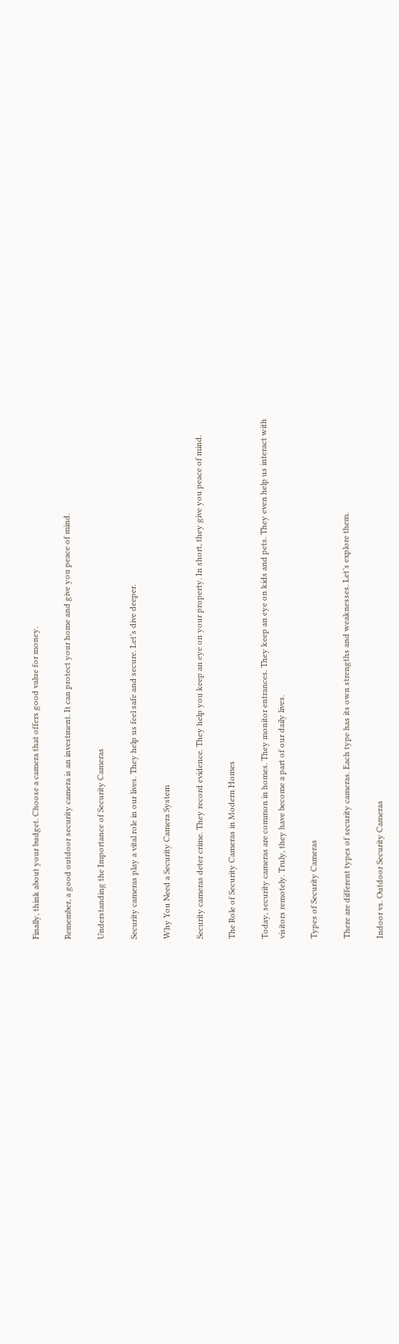Finally, think about your budget. Choose a camera that offers good value for money.

Remember, a good outdoor security camera is an investment. It can protect your home and give you peace of mind.

Understanding the Importance of Security Cameras

Security cameras play a vital role in our lives. They help us feel safe and secure. Let’s dive deeper.

Why You Need a Security Camera System

Security cameras deter crime. They record evidence. They help you keep an eye on your property. In short, they give you peace of mind.

The Role of Security Cameras in Modern Homes

Today, security cameras are common in homes. They monitor entrances. They keep an eye on kids and pets. They even help us interact with visitors remotely. Truly, they have become a part of our daily lives.

Types of Security Cameras

There are different types of security cameras. Each type has its own strengths and weaknesses. Let’s explore them.

Indoor vs. Outdoor Security Cameras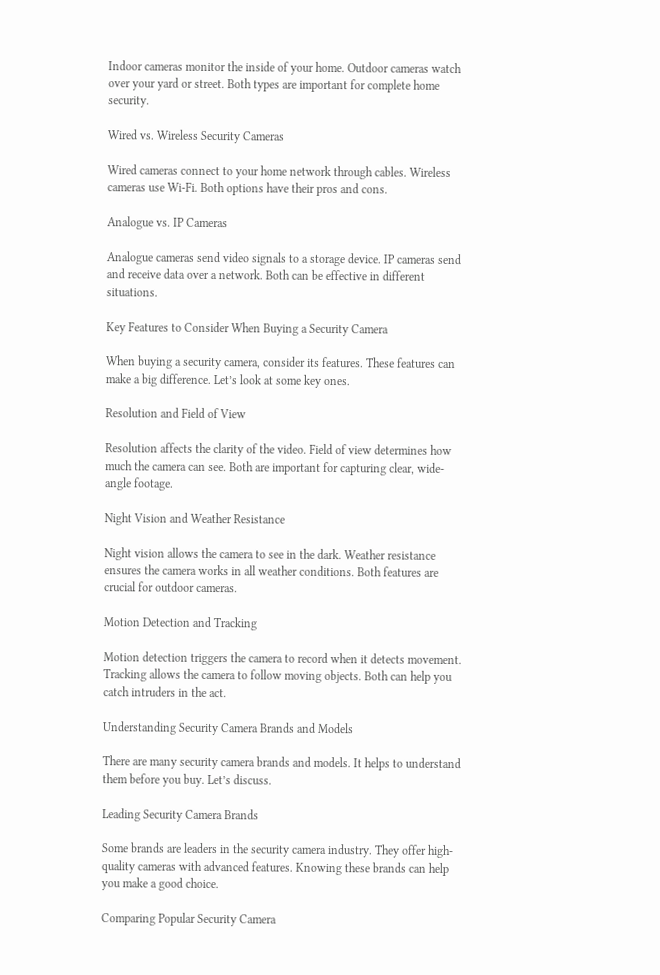Indoor cameras monitor the inside of your home. Outdoor cameras watch over your yard or street. Both types are important for complete home security.

Wired vs. Wireless Security Cameras

Wired cameras connect to your home network through cables. Wireless cameras use Wi-Fi. Both options have their pros and cons.

Analogue vs. IP Cameras

Analogue cameras send video signals to a storage device. IP cameras send and receive data over a network. Both can be effective in different situations.

Key Features to Consider When Buying a Security Camera

When buying a security camera, consider its features. These features can make a big difference. Let’s look at some key ones.

Resolution and Field of View

Resolution affects the clarity of the video. Field of view determines how much the camera can see. Both are important for capturing clear, wide-angle footage.

Night Vision and Weather Resistance

Night vision allows the camera to see in the dark. Weather resistance ensures the camera works in all weather conditions. Both features are crucial for outdoor cameras.

Motion Detection and Tracking

Motion detection triggers the camera to record when it detects movement. Tracking allows the camera to follow moving objects. Both can help you catch intruders in the act.

Understanding Security Camera Brands and Models

There are many security camera brands and models. It helps to understand them before you buy. Let’s discuss.

Leading Security Camera Brands

Some brands are leaders in the security camera industry. They offer high-quality cameras with advanced features. Knowing these brands can help you make a good choice.

Comparing Popular Security Camera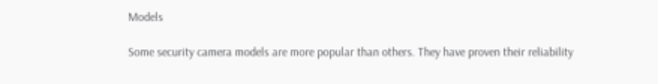Models

Some security camera models are more popular than others. They have proven their reliability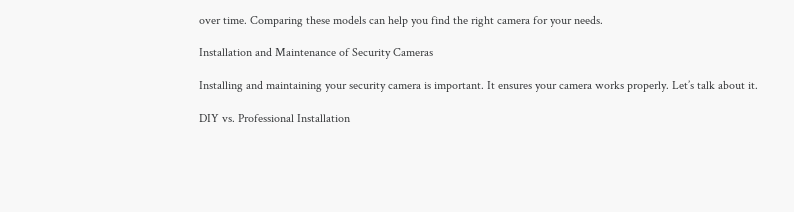over time. Comparing these models can help you find the right camera for your needs.

Installation and Maintenance of Security Cameras

Installing and maintaining your security camera is important. It ensures your camera works properly. Let’s talk about it.

DIY vs. Professional Installation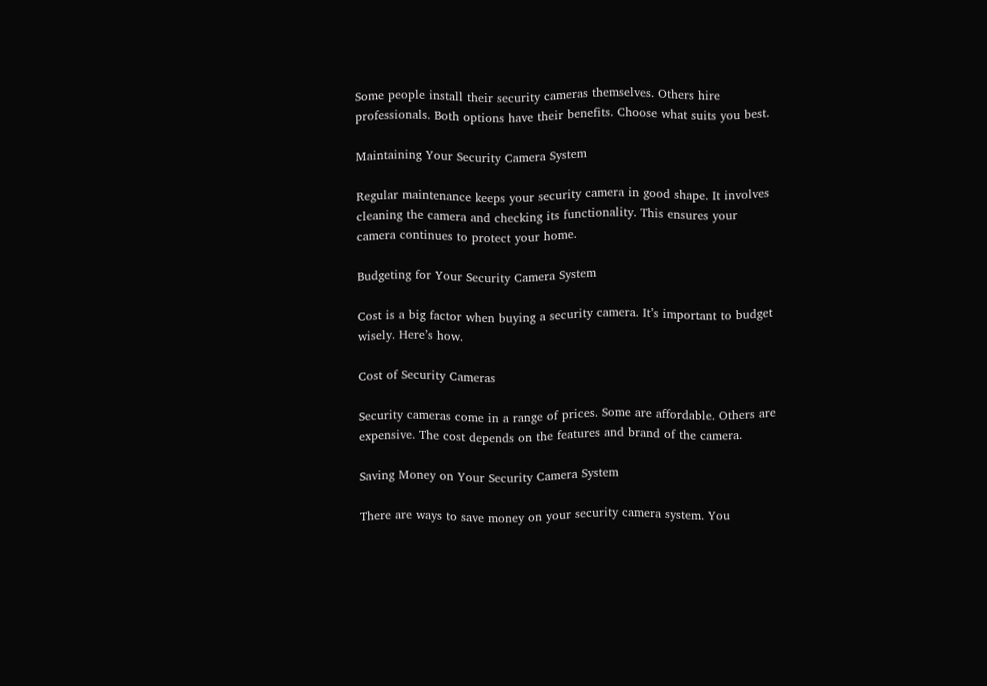Some people install their security cameras themselves. Others hire professionals. Both options have their benefits. Choose what suits you best.

Maintaining Your Security Camera System

Regular maintenance keeps your security camera in good shape. It involves cleaning the camera and checking its functionality. This ensures your camera continues to protect your home.

Budgeting for Your Security Camera System

Cost is a big factor when buying a security camera. It’s important to budget wisely. Here’s how.

Cost of Security Cameras

Security cameras come in a range of prices. Some are affordable. Others are expensive. The cost depends on the features and brand of the camera.

Saving Money on Your Security Camera System

There are ways to save money on your security camera system. You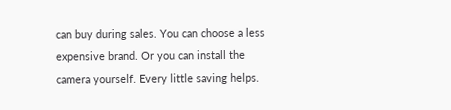can buy during sales. You can choose a less expensive brand. Or you can install the camera yourself. Every little saving helps.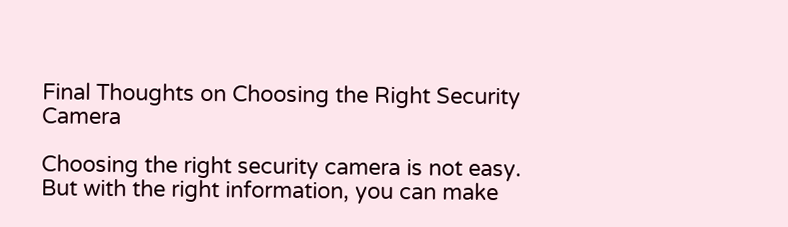Final Thoughts on Choosing the Right Security Camera

Choosing the right security camera is not easy. But with the right information, you can make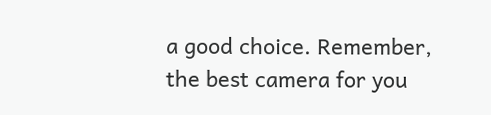a good choice. Remember, the best camera for you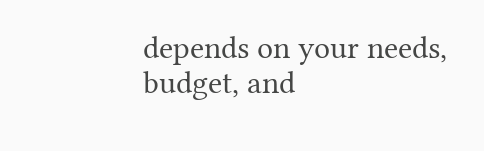depends on your needs, budget, and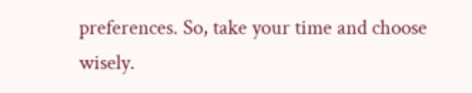preferences. So, take your time and choose wisely.